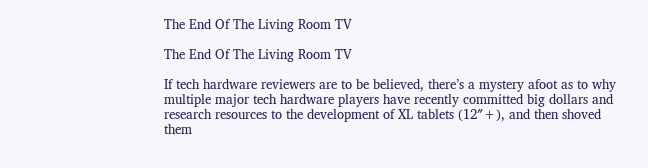The End Of The Living Room TV

The End Of The Living Room TV

If tech hardware reviewers are to be believed, there’s a mystery afoot as to why multiple major tech hardware players have recently committed big dollars and research resources to the development of XL tablets (12″+), and then shoved them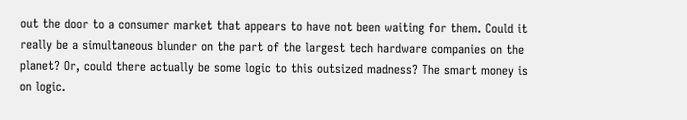out the door to a consumer market that appears to have not been waiting for them. Could it really be a simultaneous blunder on the part of the largest tech hardware companies on the planet? Or, could there actually be some logic to this outsized madness? The smart money is on logic.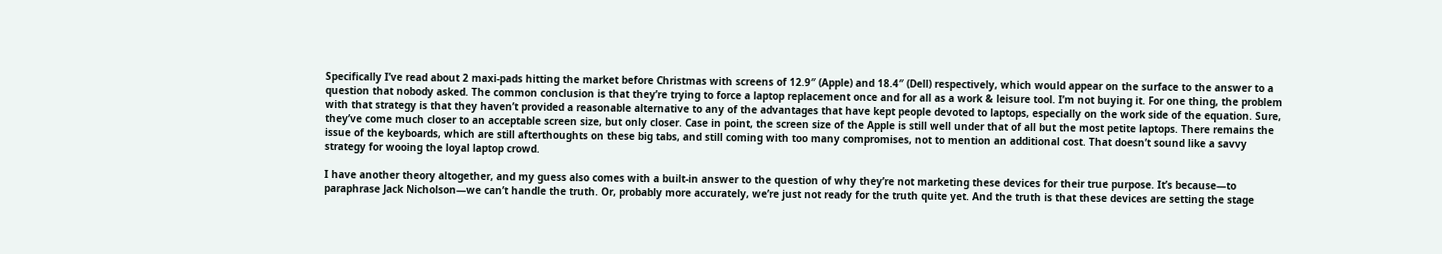Specifically I’ve read about 2 maxi-pads hitting the market before Christmas with screens of 12.9″ (Apple) and 18.4″ (Dell) respectively, which would appear on the surface to the answer to a question that nobody asked. The common conclusion is that they’re trying to force a laptop replacement once and for all as a work & leisure tool. I’m not buying it. For one thing, the problem with that strategy is that they haven’t provided a reasonable alternative to any of the advantages that have kept people devoted to laptops, especially on the work side of the equation. Sure, they’ve come much closer to an acceptable screen size, but only closer. Case in point, the screen size of the Apple is still well under that of all but the most petite laptops. There remains the issue of the keyboards, which are still afterthoughts on these big tabs, and still coming with too many compromises, not to mention an additional cost. That doesn’t sound like a savvy strategy for wooing the loyal laptop crowd.

I have another theory altogether, and my guess also comes with a built-in answer to the question of why they’re not marketing these devices for their true purpose. It’s because—to paraphrase Jack Nicholson—we can’t handle the truth. Or, probably more accurately, we’re just not ready for the truth quite yet. And the truth is that these devices are setting the stage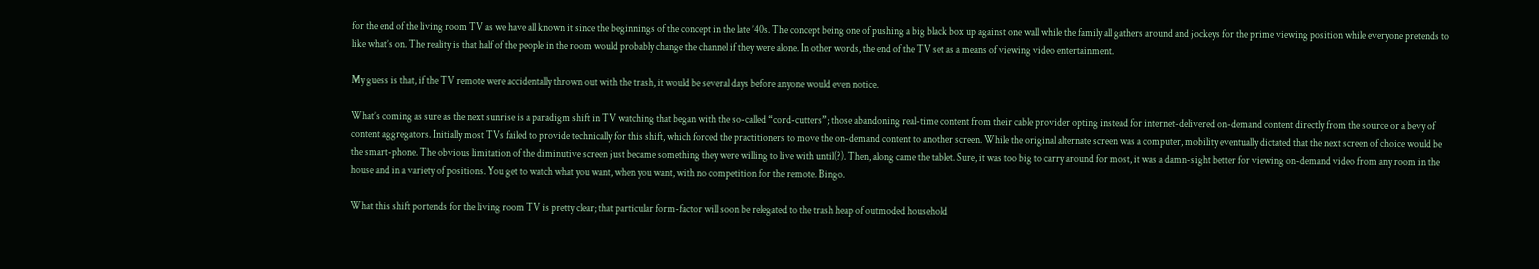for the end of the living room TV as we have all known it since the beginnings of the concept in the late ’40s. The concept being one of pushing a big black box up against one wall while the family all gathers around and jockeys for the prime viewing position while everyone pretends to like what’s on. The reality is that half of the people in the room would probably change the channel if they were alone. In other words, the end of the TV set as a means of viewing video entertainment.

My guess is that, if the TV remote were accidentally thrown out with the trash, it would be several days before anyone would even notice.

What’s coming as sure as the next sunrise is a paradigm shift in TV watching that began with the so-called “cord-cutters”; those abandoning real-time content from their cable provider opting instead for internet-delivered on-demand content directly from the source or a bevy of content aggregators. Initially most TVs failed to provide technically for this shift, which forced the practitioners to move the on-demand content to another screen. While the original alternate screen was a computer, mobility eventually dictated that the next screen of choice would be the smart-phone. The obvious limitation of the diminutive screen just became something they were willing to live with until(?). Then, along came the tablet. Sure, it was too big to carry around for most, it was a damn-sight better for viewing on-demand video from any room in the house and in a variety of positions. You get to watch what you want, when you want, with no competition for the remote. Bingo.

What this shift portends for the living room TV is pretty clear; that particular form-factor will soon be relegated to the trash heap of outmoded household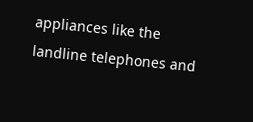appliances like the landline telephones and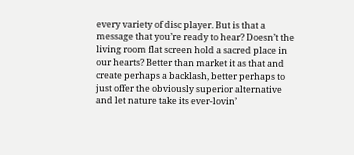every variety of disc player. But is that a message that you’re ready to hear? Doesn’t the living room flat screen hold a sacred place in our hearts? Better than market it as that and create perhaps a backlash, better perhaps to just offer the obviously superior alternative and let nature take its ever-lovin’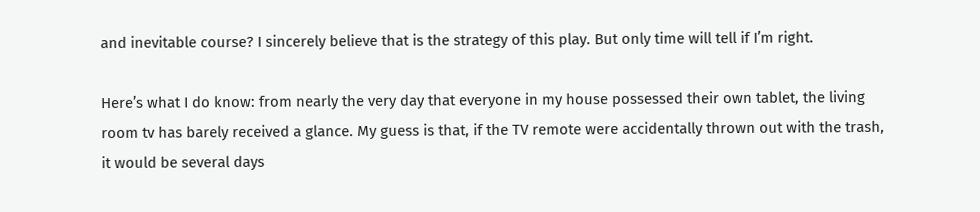and inevitable course? I sincerely believe that is the strategy of this play. But only time will tell if I’m right.

Here’s what I do know: from nearly the very day that everyone in my house possessed their own tablet, the living room tv has barely received a glance. My guess is that, if the TV remote were accidentally thrown out with the trash, it would be several days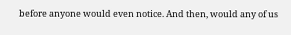before anyone would even notice. And then, would any of us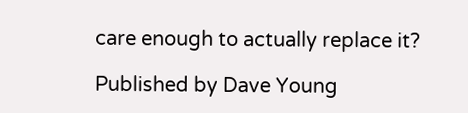care enough to actually replace it?

Published by Dave Young